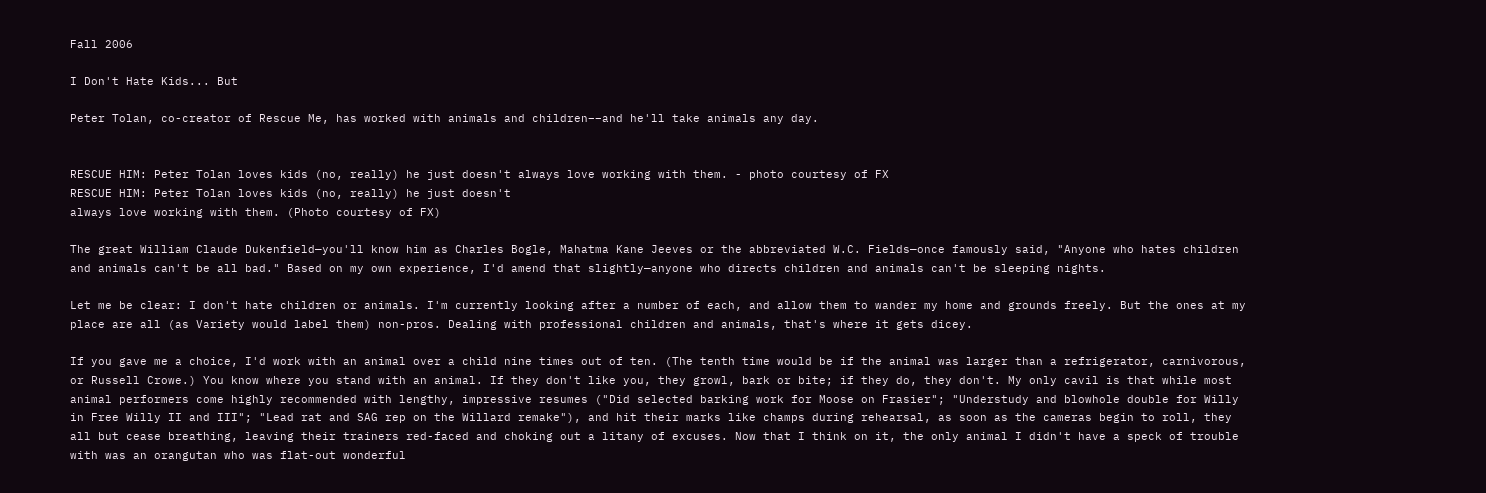Fall 2006

I Don't Hate Kids... But

Peter Tolan, co-creator of Rescue Me, has worked with animals and children––and he'll take animals any day.


RESCUE HIM: Peter Tolan loves kids (no, really) he just doesn't always love working with them. - photo courtesy of FX
RESCUE HIM: Peter Tolan loves kids (no, really) he just doesn't
always love working with them. (Photo courtesy of FX)

The great William Claude Dukenfield—you'll know him as Charles Bogle, Mahatma Kane Jeeves or the abbreviated W.C. Fields—once famously said, "Anyone who hates children and animals can't be all bad." Based on my own experience, I'd amend that slightly—anyone who directs children and animals can't be sleeping nights.

Let me be clear: I don't hate children or animals. I'm currently looking after a number of each, and allow them to wander my home and grounds freely. But the ones at my place are all (as Variety would label them) non-pros. Dealing with professional children and animals, that's where it gets dicey.

If you gave me a choice, I'd work with an animal over a child nine times out of ten. (The tenth time would be if the animal was larger than a refrigerator, carnivorous, or Russell Crowe.) You know where you stand with an animal. If they don't like you, they growl, bark or bite; if they do, they don't. My only cavil is that while most animal performers come highly recommended with lengthy, impressive resumes ("Did selected barking work for Moose on Frasier"; "Understudy and blowhole double for Willy in Free Willy II and III"; "Lead rat and SAG rep on the Willard remake"), and hit their marks like champs during rehearsal, as soon as the cameras begin to roll, they all but cease breathing, leaving their trainers red-faced and choking out a litany of excuses. Now that I think on it, the only animal I didn't have a speck of trouble with was an orangutan who was flat-out wonderful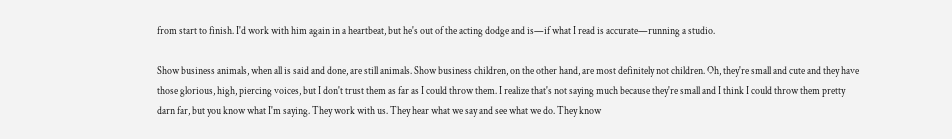from start to finish. I'd work with him again in a heartbeat, but he's out of the acting dodge and is—if what I read is accurate—running a studio.

Show business animals, when all is said and done, are still animals. Show business children, on the other hand, are most definitely not children. Oh, they're small and cute and they have those glorious, high, piercing voices, but I don't trust them as far as I could throw them. I realize that's not saying much because they're small and I think I could throw them pretty darn far, but you know what I'm saying. They work with us. They hear what we say and see what we do. They know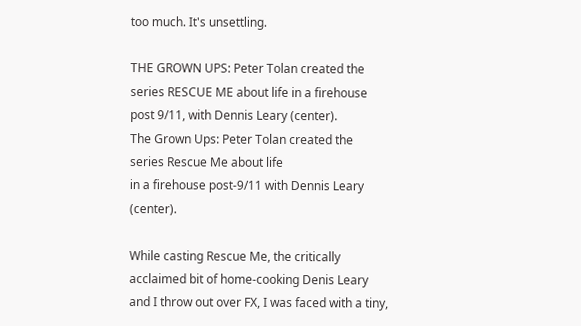too much. It's unsettling.

THE GROWN UPS: Peter Tolan created the series RESCUE ME about life in a firehouse post 9/11, with Dennis Leary (center).
The Grown Ups: Peter Tolan created the series Rescue Me about life
in a firehouse post-9/11 with Dennis Leary (center).

While casting Rescue Me, the critically acclaimed bit of home-cooking Denis Leary and I throw out over FX, I was faced with a tiny,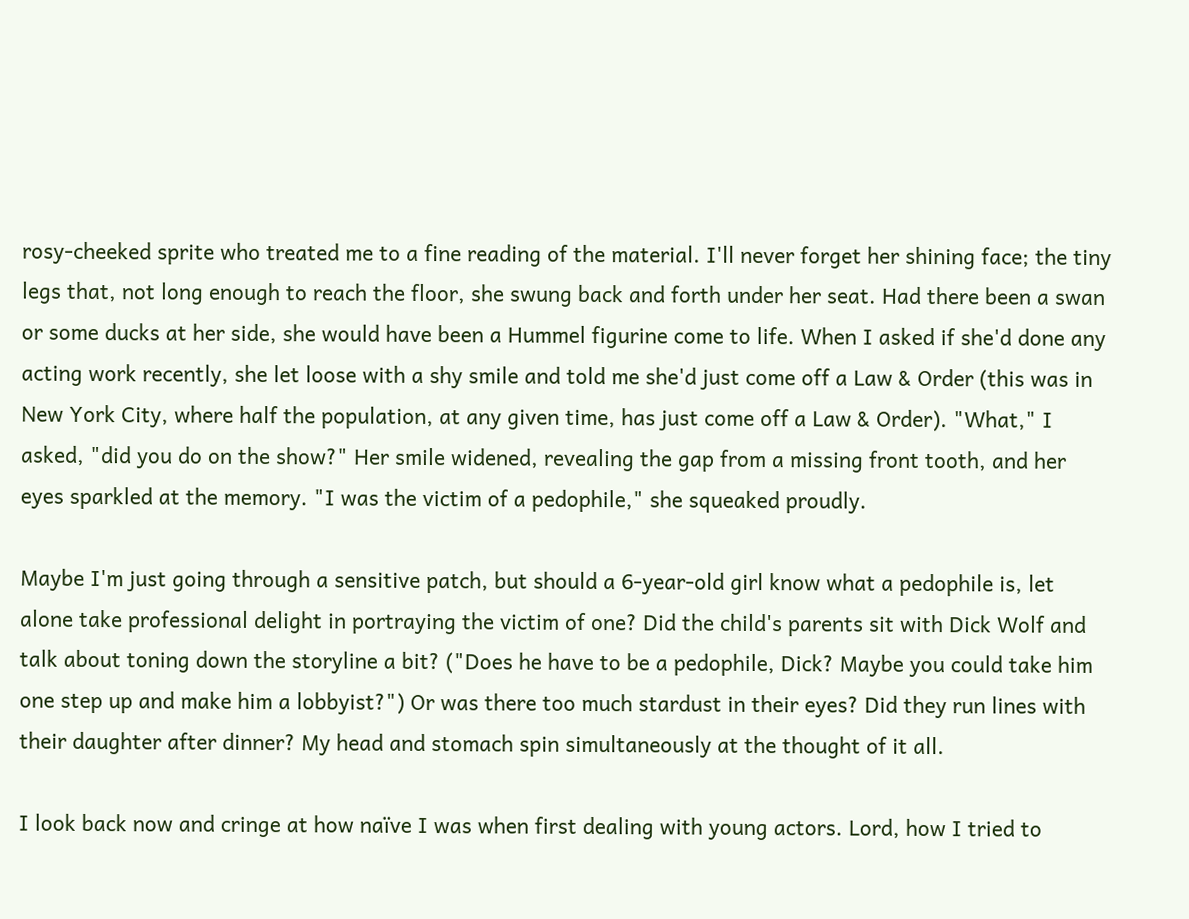rosy-cheeked sprite who treated me to a fine reading of the material. I'll never forget her shining face; the tiny legs that, not long enough to reach the floor, she swung back and forth under her seat. Had there been a swan or some ducks at her side, she would have been a Hummel figurine come to life. When I asked if she'd done any acting work recently, she let loose with a shy smile and told me she'd just come off a Law & Order (this was in New York City, where half the population, at any given time, has just come off a Law & Order). "What," I asked, "did you do on the show?" Her smile widened, revealing the gap from a missing front tooth, and her eyes sparkled at the memory. "I was the victim of a pedophile," she squeaked proudly.

Maybe I'm just going through a sensitive patch, but should a 6-year-old girl know what a pedophile is, let alone take professional delight in portraying the victim of one? Did the child's parents sit with Dick Wolf and talk about toning down the storyline a bit? ("Does he have to be a pedophile, Dick? Maybe you could take him one step up and make him a lobbyist?") Or was there too much stardust in their eyes? Did they run lines with their daughter after dinner? My head and stomach spin simultaneously at the thought of it all.

I look back now and cringe at how naïve I was when first dealing with young actors. Lord, how I tried to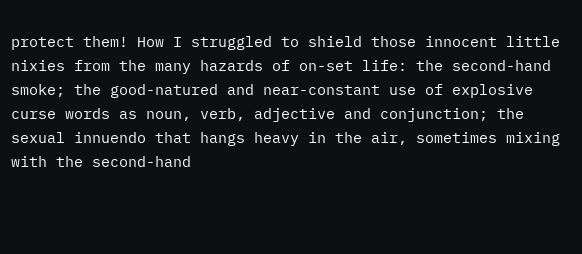protect them! How I struggled to shield those innocent little nixies from the many hazards of on-set life: the second-hand smoke; the good-natured and near-constant use of explosive curse words as noun, verb, adjective and conjunction; the sexual innuendo that hangs heavy in the air, sometimes mixing with the second-hand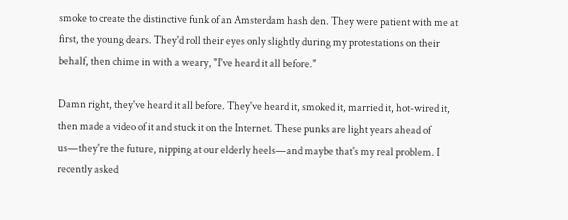smoke to create the distinctive funk of an Amsterdam hash den. They were patient with me at first, the young dears. They'd roll their eyes only slightly during my protestations on their behalf, then chime in with a weary, "I've heard it all before."

Damn right, they've heard it all before. They've heard it, smoked it, married it, hot-wired it, then made a video of it and stuck it on the Internet. These punks are light years ahead of us—they're the future, nipping at our elderly heels—and maybe that's my real problem. I recently asked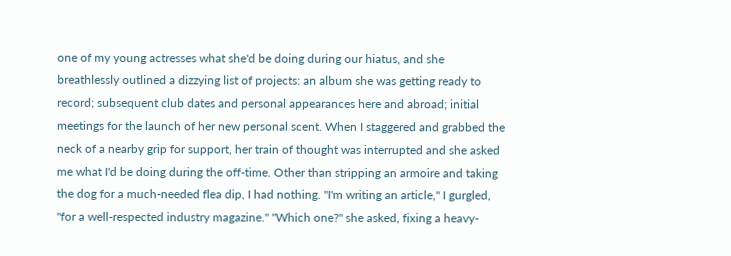one of my young actresses what she'd be doing during our hiatus, and she breathlessly outlined a dizzying list of projects: an album she was getting ready to record; subsequent club dates and personal appearances here and abroad; initial meetings for the launch of her new personal scent. When I staggered and grabbed the neck of a nearby grip for support, her train of thought was interrupted and she asked me what I'd be doing during the off-time. Other than stripping an armoire and taking the dog for a much-needed flea dip, I had nothing. "I'm writing an article," I gurgled, "for a well-respected industry magazine." "Which one?" she asked, fixing a heavy-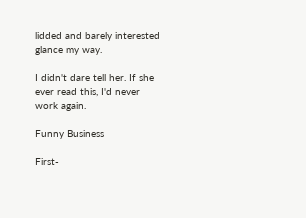lidded and barely interested glance my way.

I didn't dare tell her. If she ever read this, I'd never work again.

Funny Business

First-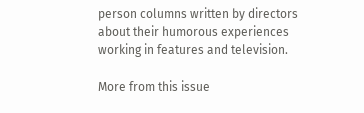person columns written by directors about their humorous experiences working in features and television.

More from this issue